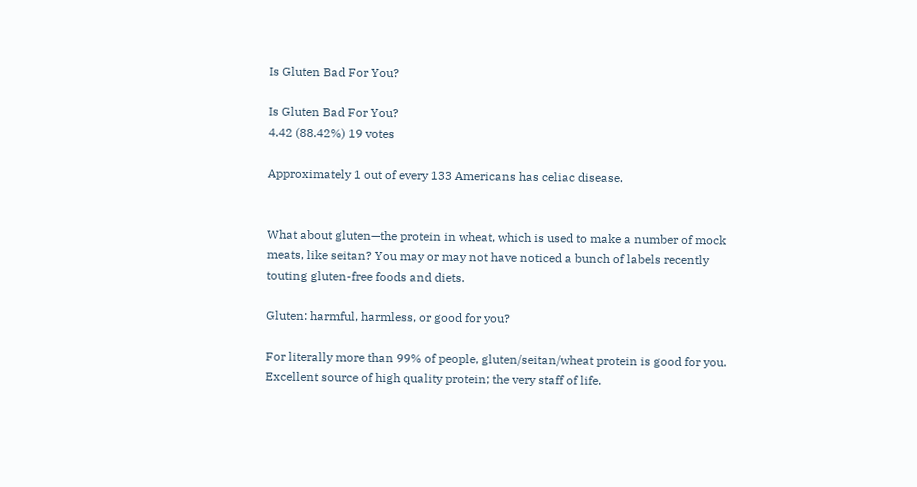Is Gluten Bad For You?

Is Gluten Bad For You?
4.42 (88.42%) 19 votes

Approximately 1 out of every 133 Americans has celiac disease.


What about gluten—the protein in wheat, which is used to make a number of mock meats, like seitan? You may or may not have noticed a bunch of labels recently touting gluten-free foods and diets.

Gluten: harmful, harmless, or good for you?

For literally more than 99% of people, gluten/seitan/wheat protein is good for you. Excellent source of high quality protein; the very staff of life.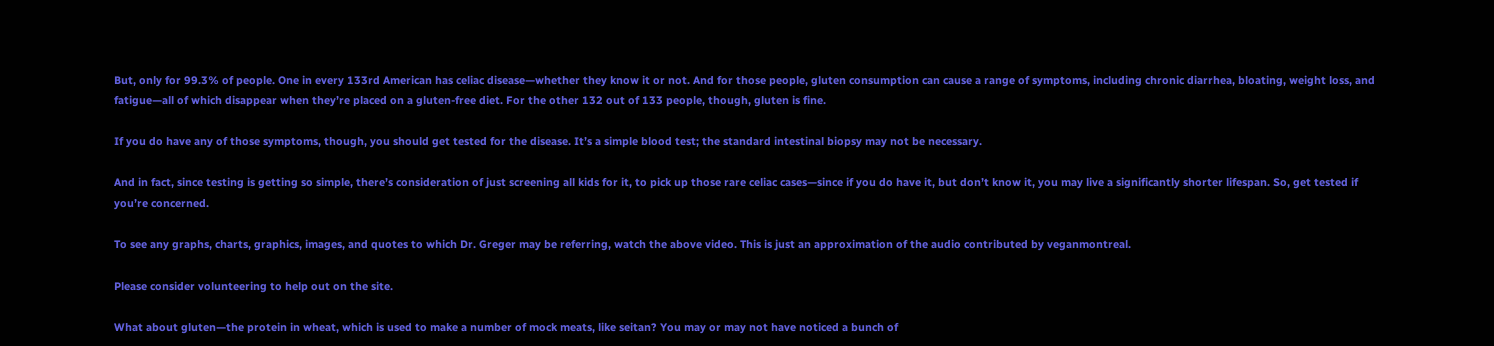But, only for 99.3% of people. One in every 133rd American has celiac disease—whether they know it or not. And for those people, gluten consumption can cause a range of symptoms, including chronic diarrhea, bloating, weight loss, and fatigue—all of which disappear when they’re placed on a gluten-free diet. For the other 132 out of 133 people, though, gluten is fine.

If you do have any of those symptoms, though, you should get tested for the disease. It’s a simple blood test; the standard intestinal biopsy may not be necessary.

And in fact, since testing is getting so simple, there’s consideration of just screening all kids for it, to pick up those rare celiac cases—since if you do have it, but don’t know it, you may live a significantly shorter lifespan. So, get tested if you’re concerned.

To see any graphs, charts, graphics, images, and quotes to which Dr. Greger may be referring, watch the above video. This is just an approximation of the audio contributed by veganmontreal.

Please consider volunteering to help out on the site.

What about gluten—the protein in wheat, which is used to make a number of mock meats, like seitan? You may or may not have noticed a bunch of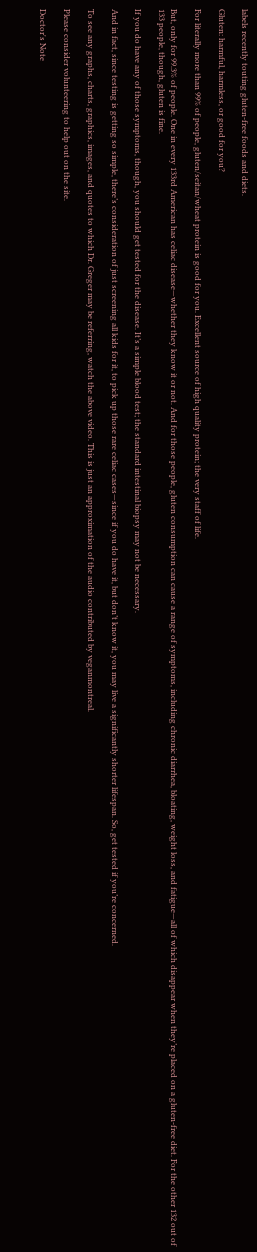labels recently touting gluten-free foods and diets.

Gluten: harmful, harmless, or good for you?

For literally more than 99% of people, gluten/seitan/wheat protein is good for you. Excellent source of high quality protein; the very staff of life.

But, only for 99.3% of people. One in every 133rd American has celiac disease—whether they know it or not. And for those people, gluten consumption can cause a range of symptoms, including chronic diarrhea, bloating, weight loss, and fatigue—all of which disappear when they’re placed on a gluten-free diet. For the other 132 out of 133 people, though, gluten is fine.

If you do have any of those symptoms, though, you should get tested for the disease. It’s a simple blood test; the standard intestinal biopsy may not be necessary.

And in fact, since testing is getting so simple, there’s consideration of just screening all kids for it, to pick up those rare celiac cases—since if you do have it, but don’t know it, you may live a significantly shorter lifespan. So, get tested if you’re concerned.

To see any graphs, charts, graphics, images, and quotes to which Dr. Greger may be referring, watch the above video. This is just an approximation of the audio contributed by veganmontreal.

Please consider volunteering to help out on the site.

Doctor's Note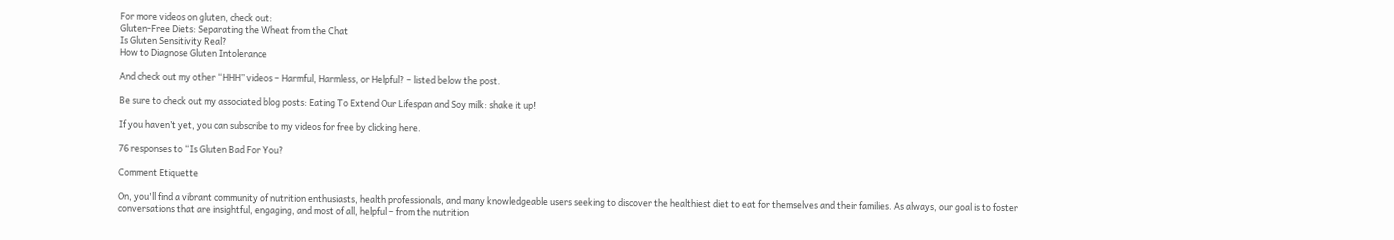For more videos on gluten, check out:
Gluten-Free Diets: Separating the Wheat from the Chat
Is Gluten Sensitivity Real?
How to Diagnose Gluten Intolerance

And check out my other “HHH” videos – Harmful, Harmless, or Helpful? – listed below the post.

Be sure to check out my associated blog posts: Eating To Extend Our Lifespan and Soy milk: shake it up!

If you haven’t yet, you can subscribe to my videos for free by clicking here.

76 responses to “Is Gluten Bad For You?

Comment Etiquette

On, you'll find a vibrant community of nutrition enthusiasts, health professionals, and many knowledgeable users seeking to discover the healthiest diet to eat for themselves and their families. As always, our goal is to foster conversations that are insightful, engaging, and most of all, helpful – from the nutrition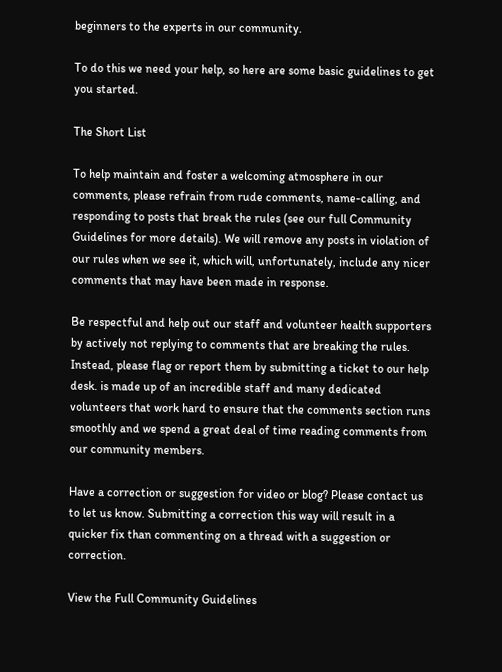beginners to the experts in our community.

To do this we need your help, so here are some basic guidelines to get you started.

The Short List

To help maintain and foster a welcoming atmosphere in our comments, please refrain from rude comments, name-calling, and responding to posts that break the rules (see our full Community Guidelines for more details). We will remove any posts in violation of our rules when we see it, which will, unfortunately, include any nicer comments that may have been made in response.

Be respectful and help out our staff and volunteer health supporters by actively not replying to comments that are breaking the rules. Instead, please flag or report them by submitting a ticket to our help desk. is made up of an incredible staff and many dedicated volunteers that work hard to ensure that the comments section runs smoothly and we spend a great deal of time reading comments from our community members.

Have a correction or suggestion for video or blog? Please contact us to let us know. Submitting a correction this way will result in a quicker fix than commenting on a thread with a suggestion or correction.

View the Full Community Guidelines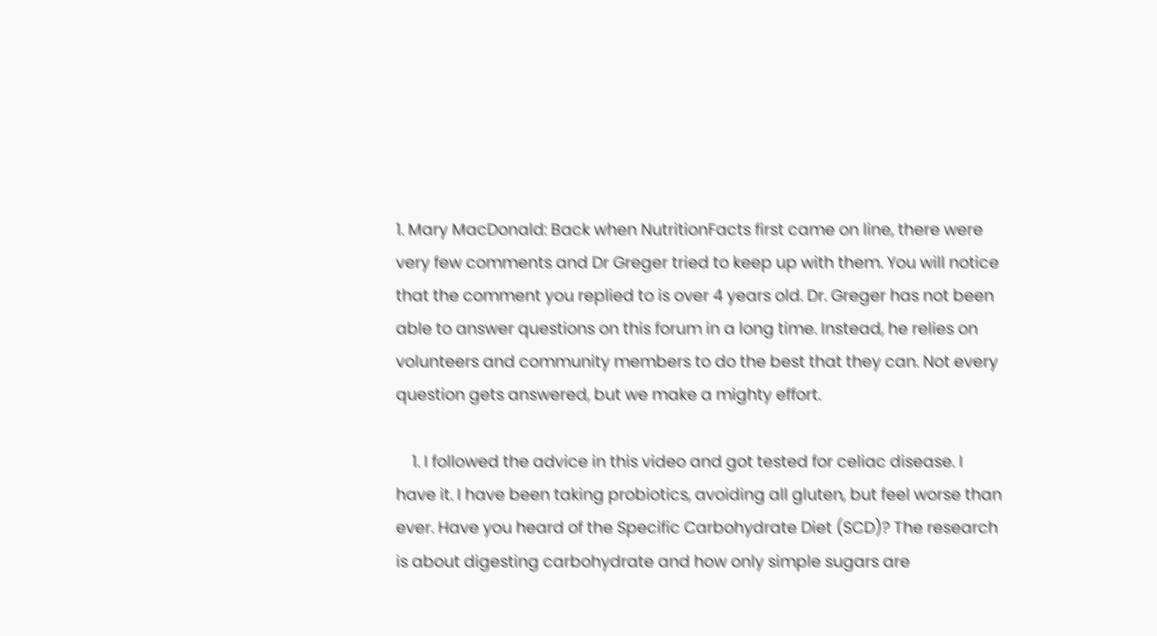1. Mary MacDonald: Back when NutritionFacts first came on line, there were very few comments and Dr Greger tried to keep up with them. You will notice that the comment you replied to is over 4 years old. Dr. Greger has not been able to answer questions on this forum in a long time. Instead, he relies on volunteers and community members to do the best that they can. Not every question gets answered, but we make a mighty effort.

    1. I followed the advice in this video and got tested for celiac disease. I have it. I have been taking probiotics, avoiding all gluten, but feel worse than ever. Have you heard of the Specific Carbohydrate Diet (SCD)? The research is about digesting carbohydrate and how only simple sugars are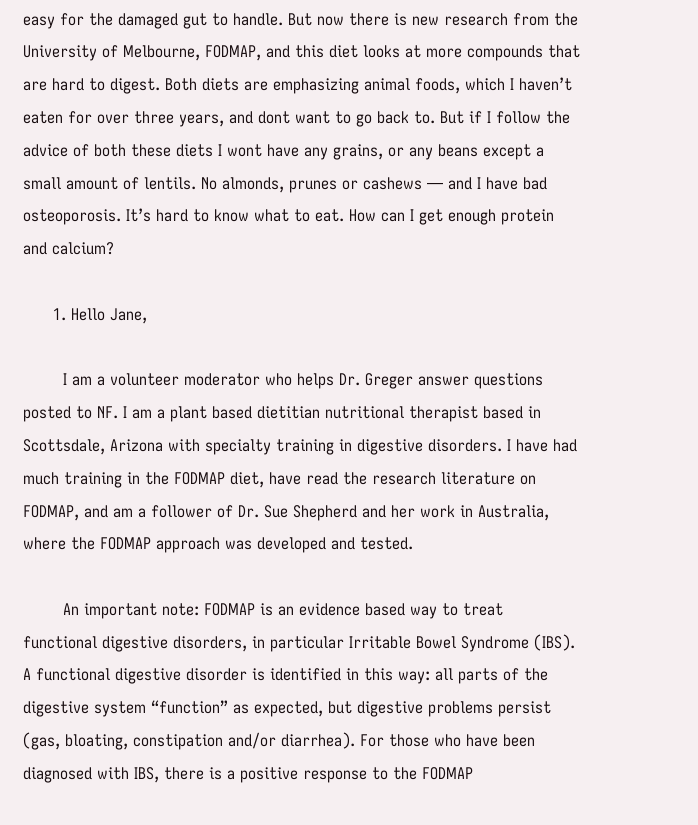easy for the damaged gut to handle. But now there is new research from the University of Melbourne, FODMAP, and this diet looks at more compounds that are hard to digest. Both diets are emphasizing animal foods, which I haven’t eaten for over three years, and dont want to go back to. But if I follow the advice of both these diets I wont have any grains, or any beans except a small amount of lentils. No almonds, prunes or cashews — and I have bad osteoporosis. It’s hard to know what to eat. How can I get enough protein and calcium?

      1. Hello Jane,

        I am a volunteer moderator who helps Dr. Greger answer questions posted to NF. I am a plant based dietitian nutritional therapist based in Scottsdale, Arizona with specialty training in digestive disorders. I have had much training in the FODMAP diet, have read the research literature on FODMAP, and am a follower of Dr. Sue Shepherd and her work in Australia, where the FODMAP approach was developed and tested.

        An important note: FODMAP is an evidence based way to treat functional digestive disorders, in particular Irritable Bowel Syndrome (IBS). A functional digestive disorder is identified in this way: all parts of the digestive system “function” as expected, but digestive problems persist (gas, bloating, constipation and/or diarrhea). For those who have been diagnosed with IBS, there is a positive response to the FODMAP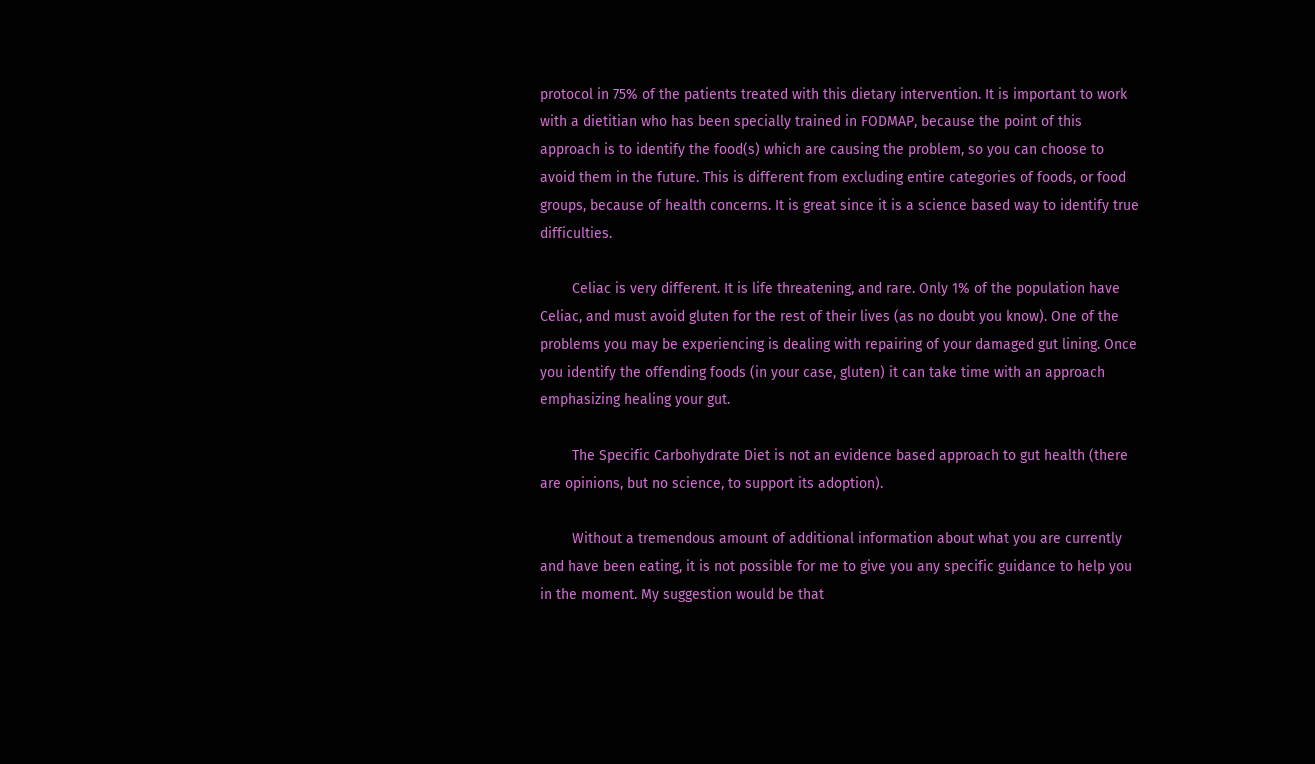protocol in 75% of the patients treated with this dietary intervention. It is important to work with a dietitian who has been specially trained in FODMAP, because the point of this approach is to identify the food(s) which are causing the problem, so you can choose to avoid them in the future. This is different from excluding entire categories of foods, or food groups, because of health concerns. It is great since it is a science based way to identify true difficulties.

        Celiac is very different. It is life threatening, and rare. Only 1% of the population have Celiac, and must avoid gluten for the rest of their lives (as no doubt you know). One of the problems you may be experiencing is dealing with repairing of your damaged gut lining. Once you identify the offending foods (in your case, gluten) it can take time with an approach emphasizing healing your gut.

        The Specific Carbohydrate Diet is not an evidence based approach to gut health (there are opinions, but no science, to support its adoption).

        Without a tremendous amount of additional information about what you are currently and have been eating, it is not possible for me to give you any specific guidance to help you in the moment. My suggestion would be that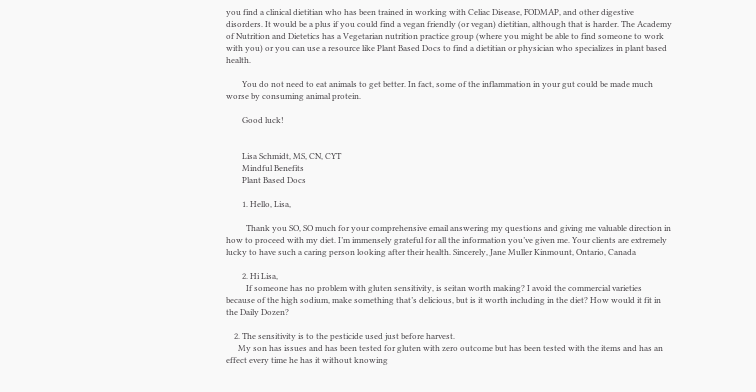you find a clinical dietitian who has been trained in working with Celiac Disease, FODMAP, and other digestive disorders. It would be a plus if you could find a vegan friendly (or vegan) dietitian, although that is harder. The Academy of Nutrition and Dietetics has a Vegetarian nutrition practice group (where you might be able to find someone to work with you) or you can use a resource like Plant Based Docs to find a dietitian or physician who specializes in plant based health.

        You do not need to eat animals to get better. In fact, some of the inflammation in your gut could be made much worse by consuming animal protein.

        Good luck!


        Lisa Schmidt, MS, CN, CYT
        Mindful Benefits
        Plant Based Docs

        1. Hello, Lisa,

          Thank you SO, SO much for your comprehensive email answering my questions and giving me valuable direction in how to proceed with my diet. I’m immensely grateful for all the information you’ve given me. Your clients are extremely lucky to have such a caring person looking after their health. Sincerely, Jane Muller Kinmount, Ontario, Canada

        2. Hi Lisa,
          If someone has no problem with gluten sensitivity, is seitan worth making? I avoid the commercial varieties because of the high sodium, make something that’s delicious, but is it worth including in the diet? How would it fit in the Daily Dozen?

    2. The sensitivity is to the pesticide used just before harvest.
      My son has issues and has been tested for gluten with zero outcome but has been tested with the items and has an effect every time he has it without knowing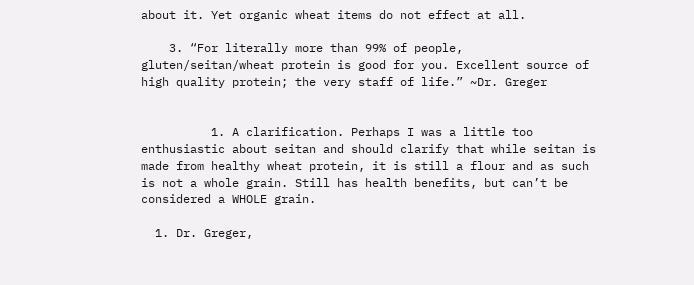about it. Yet organic wheat items do not effect at all.

    3. “For literally more than 99% of people, gluten/seitan/wheat protein is good for you. Excellent source of high quality protein; the very staff of life.” ~Dr. Greger


          1. A clarification. Perhaps I was a little too enthusiastic about seitan and should clarify that while seitan is made from healthy wheat protein, it is still a flour and as such is not a whole grain. Still has health benefits, but can’t be considered a WHOLE grain.

  1. Dr. Greger,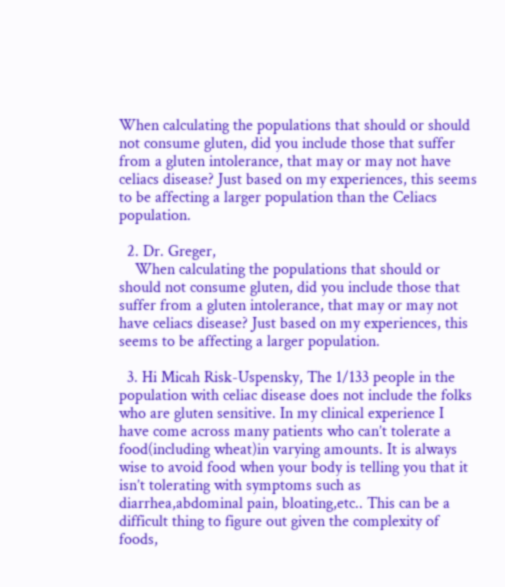When calculating the populations that should or should not consume gluten, did you include those that suffer from a gluten intolerance, that may or may not have celiacs disease? Just based on my experiences, this seems to be affecting a larger population than the Celiacs population.

  2. Dr. Greger,
    When calculating the populations that should or should not consume gluten, did you include those that suffer from a gluten intolerance, that may or may not have celiacs disease? Just based on my experiences, this seems to be affecting a larger population.

  3. Hi Micah Risk-Uspensky, The 1/133 people in the population with celiac disease does not include the folks who are gluten sensitive. In my clinical experience I have come across many patients who can’t tolerate a food(including wheat)in varying amounts. It is always wise to avoid food when your body is telling you that it isn’t tolerating with symptoms such as diarrhea,abdominal pain, bloating,etc.. This can be a difficult thing to figure out given the complexity of foods,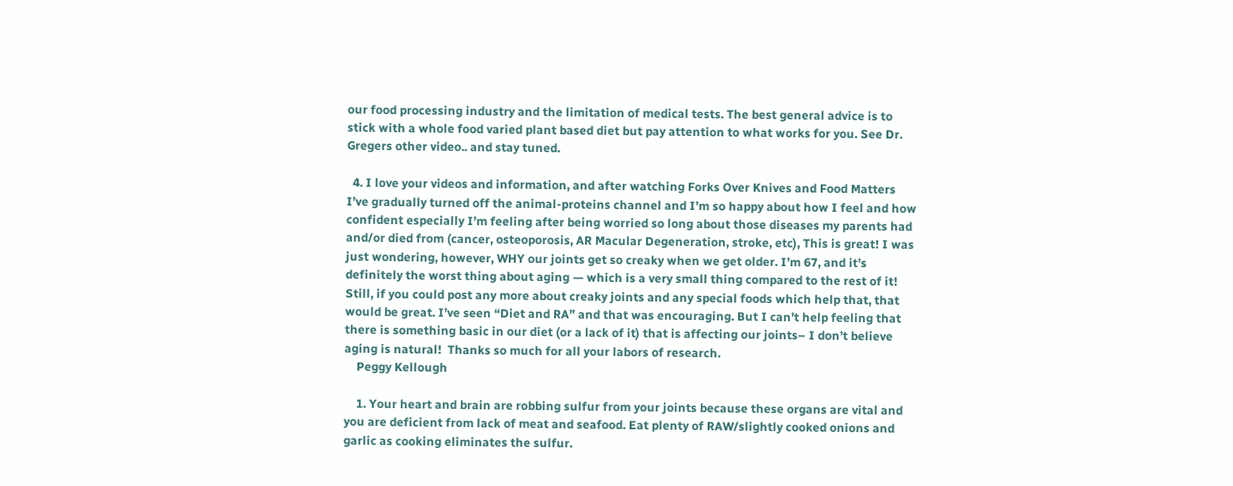our food processing industry and the limitation of medical tests. The best general advice is to stick with a whole food varied plant based diet but pay attention to what works for you. See Dr. Gregers other video.. and stay tuned.

  4. I love your videos and information, and after watching Forks Over Knives and Food Matters I’ve gradually turned off the animal-proteins channel and I’m so happy about how I feel and how confident especially I’m feeling after being worried so long about those diseases my parents had and/or died from (cancer, osteoporosis, AR Macular Degeneration, stroke, etc), This is great! I was just wondering, however, WHY our joints get so creaky when we get older. I’m 67, and it’s definitely the worst thing about aging — which is a very small thing compared to the rest of it! Still, if you could post any more about creaky joints and any special foods which help that, that would be great. I’ve seen “Diet and RA” and that was encouraging. But I can’t help feeling that there is something basic in our diet (or a lack of it) that is affecting our joints– I don’t believe aging is natural!  Thanks so much for all your labors of research.
    Peggy Kellough

    1. Your heart and brain are robbing sulfur from your joints because these organs are vital and you are deficient from lack of meat and seafood. Eat plenty of RAW/slightly cooked onions and garlic as cooking eliminates the sulfur.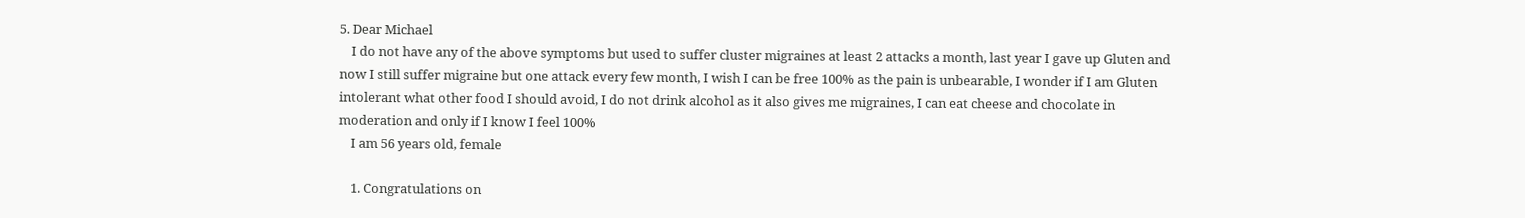5. Dear Michael
    I do not have any of the above symptoms but used to suffer cluster migraines at least 2 attacks a month, last year I gave up Gluten and now I still suffer migraine but one attack every few month, I wish I can be free 100% as the pain is unbearable, I wonder if I am Gluten intolerant what other food I should avoid, I do not drink alcohol as it also gives me migraines, I can eat cheese and chocolate in moderation and only if I know I feel 100%
    I am 56 years old, female

    1. Congratulations on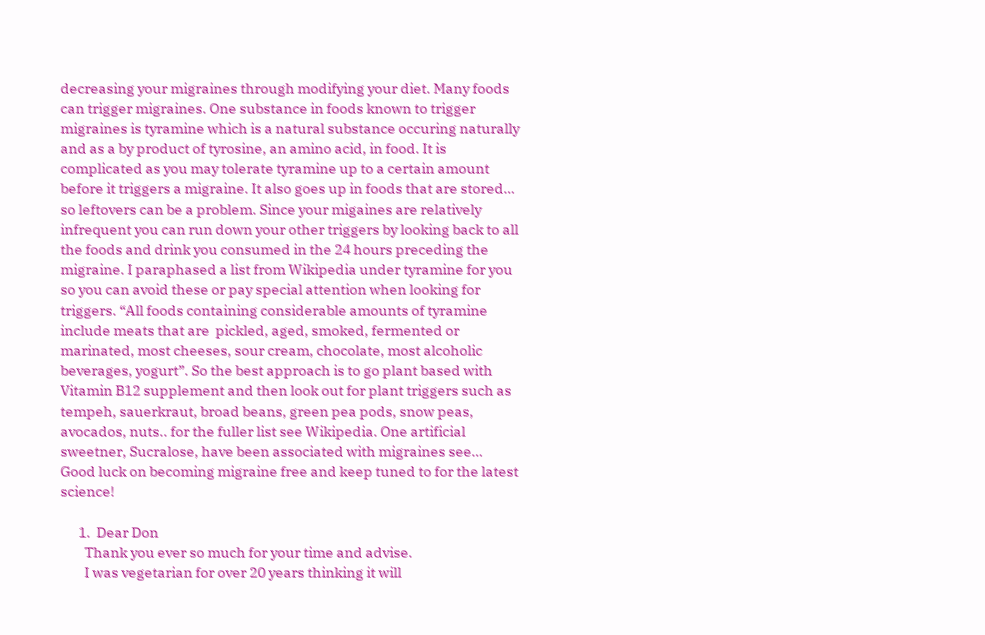decreasing your migraines through modifying your diet. Many foods can trigger migraines. One substance in foods known to trigger migraines is tyramine which is a natural substance occuring naturally and as a by product of tyrosine, an amino acid, in food. It is complicated as you may tolerate tyramine up to a certain amount before it triggers a migraine. It also goes up in foods that are stored… so leftovers can be a problem. Since your migaines are relatively infrequent you can run down your other triggers by looking back to all the foods and drink you consumed in the 24 hours preceding the migraine. I paraphased a list from Wikipedia under tyramine for you so you can avoid these or pay special attention when looking for triggers. “All foods containing considerable amounts of tyramine include meats that are  pickled, aged, smoked, fermented or marinated, most cheeses, sour cream, chocolate, most alcoholic beverages, yogurt”. So the best approach is to go plant based with Vitamin B12 supplement and then look out for plant triggers such as tempeh, sauerkraut, broad beans, green pea pods, snow peas, avocados, nuts.. for the fuller list see Wikipedia. One artificial sweetner, Sucralose, have been associated with migraines see…  Good luck on becoming migraine free and keep tuned to for the latest science!

      1.  Dear Don
        Thank you ever so much for your time and advise.
        I was vegetarian for over 20 years thinking it will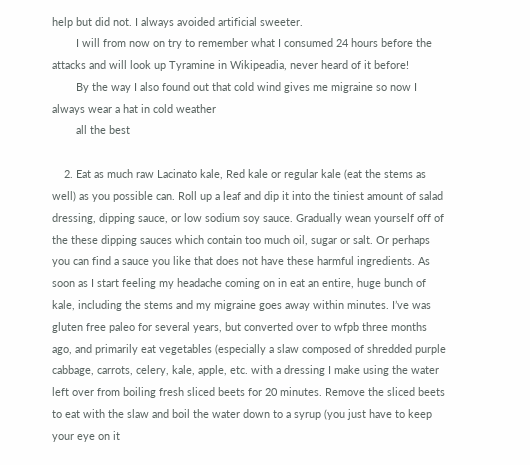help but did not. I always avoided artificial sweeter.
        I will from now on try to remember what I consumed 24 hours before the attacks and will look up Tyramine in Wikipeadia, never heard of it before!
        By the way I also found out that cold wind gives me migraine so now I always wear a hat in cold weather
        all the best

    2. Eat as much raw Lacinato kale, Red kale or regular kale (eat the stems as well) as you possible can. Roll up a leaf and dip it into the tiniest amount of salad dressing, dipping sauce, or low sodium soy sauce. Gradually wean yourself off of the these dipping sauces which contain too much oil, sugar or salt. Or perhaps you can find a sauce you like that does not have these harmful ingredients. As soon as I start feeling my headache coming on in eat an entire, huge bunch of kale, including the stems and my migraine goes away within minutes. I’ve was gluten free paleo for several years, but converted over to wfpb three months ago, and primarily eat vegetables (especially a slaw composed of shredded purple cabbage, carrots, celery, kale, apple, etc. with a dressing I make using the water left over from boiling fresh sliced beets for 20 minutes. Remove the sliced beets to eat with the slaw and boil the water down to a syrup (you just have to keep your eye on it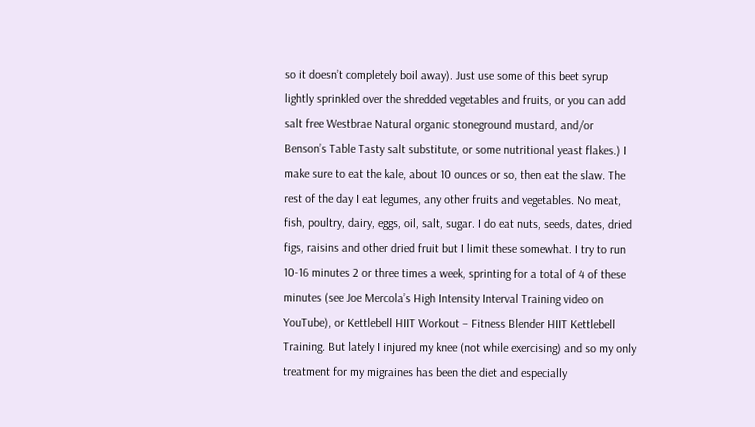so it doesn’t completely boil away). Just use some of this beet syrup lightly sprinkled over the shredded vegetables and fruits, or you can add salt free Westbrae Natural organic stoneground mustard, and/or Benson’s Table Tasty salt substitute, or some nutritional yeast flakes.) I make sure to eat the kale, about 10 ounces or so, then eat the slaw. The rest of the day I eat legumes, any other fruits and vegetables. No meat, fish, poultry, dairy, eggs, oil, salt, sugar. I do eat nuts, seeds, dates, dried figs, raisins and other dried fruit but I limit these somewhat. I try to run 10-16 minutes 2 or three times a week, sprinting for a total of 4 of these minutes (see Joe Mercola’s High Intensity Interval Training video on YouTube), or Kettlebell HIIT Workout – Fitness Blender HIIT Kettlebell Training. But lately I injured my knee (not while exercising) and so my only treatment for my migraines has been the diet and especially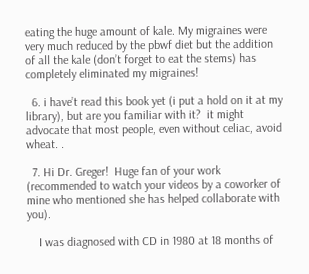eating the huge amount of kale. My migraines were very much reduced by the pbwf diet but the addition of all the kale (don’t forget to eat the stems) has completely eliminated my migraines!

  6. i have’t read this book yet (i put a hold on it at my library), but are you familiar with it?  it might advocate that most people, even without celiac, avoid wheat. .

  7. Hi Dr. Greger!  Huge fan of your work (recommended to watch your videos by a coworker of mine who mentioned she has helped collaborate with you).

    I was diagnosed with CD in 1980 at 18 months of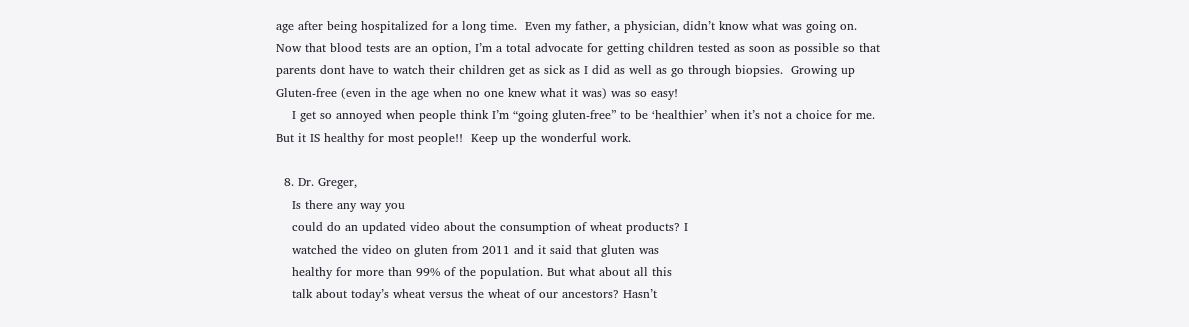age after being hospitalized for a long time.  Even my father, a physician, didn’t know what was going on.  Now that blood tests are an option, I’m a total advocate for getting children tested as soon as possible so that parents dont have to watch their children get as sick as I did as well as go through biopsies.  Growing up Gluten-free (even in the age when no one knew what it was) was so easy!
    I get so annoyed when people think I’m “going gluten-free” to be ‘healthier’ when it’s not a choice for me.  But it IS healthy for most people!!  Keep up the wonderful work.

  8. Dr. Greger,
    Is there any way you
    could do an updated video about the consumption of wheat products? I
    watched the video on gluten from 2011 and it said that gluten was
    healthy for more than 99% of the population. But what about all this
    talk about today’s wheat versus the wheat of our ancestors? Hasn’t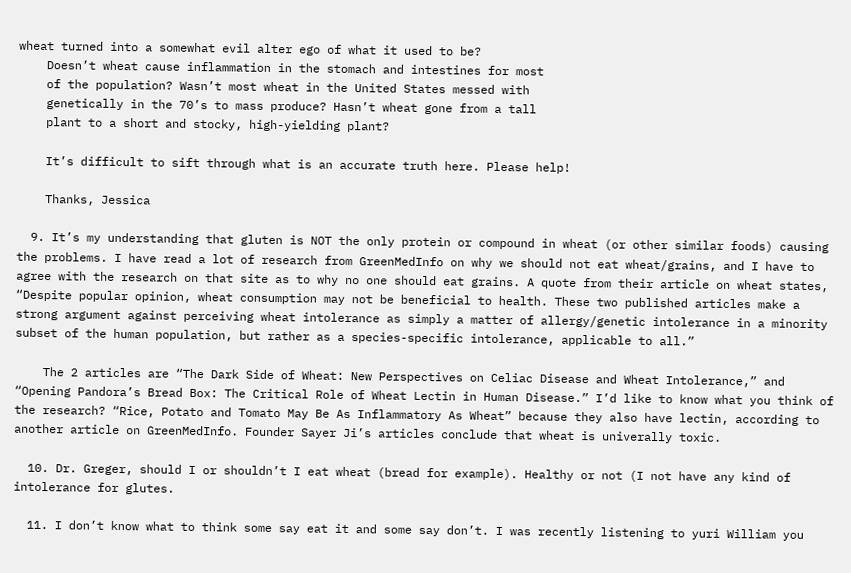wheat turned into a somewhat evil alter ego of what it used to be?
    Doesn’t wheat cause inflammation in the stomach and intestines for most
    of the population? Wasn’t most wheat in the United States messed with
    genetically in the 70’s to mass produce? Hasn’t wheat gone from a tall
    plant to a short and stocky, high-yielding plant?

    It’s difficult to sift through what is an accurate truth here. Please help!

    Thanks, Jessica

  9. It’s my understanding that gluten is NOT the only protein or compound in wheat (or other similar foods) causing the problems. I have read a lot of research from GreenMedInfo on why we should not eat wheat/grains, and I have to agree with the research on that site as to why no one should eat grains. A quote from their article on wheat states, “Despite popular opinion, wheat consumption may not be beneficial to health. These two published articles make a strong argument against perceiving wheat intolerance as simply a matter of allergy/genetic intolerance in a minority subset of the human population, but rather as a species-specific intolerance, applicable to all.”

    The 2 articles are “The Dark Side of Wheat: New Perspectives on Celiac Disease and Wheat Intolerance,” and “Opening Pandora’s Bread Box: The Critical Role of Wheat Lectin in Human Disease.” I’d like to know what you think of the research? “Rice, Potato and Tomato May Be As Inflammatory As Wheat” because they also have lectin, according to another article on GreenMedInfo. Founder Sayer Ji’s articles conclude that wheat is univerally toxic.

  10. Dr. Greger, should I or shouldn’t I eat wheat (bread for example). Healthy or not (I not have any kind of intolerance for glutes.

  11. I don’t know what to think some say eat it and some say don’t. I was recently listening to yuri William you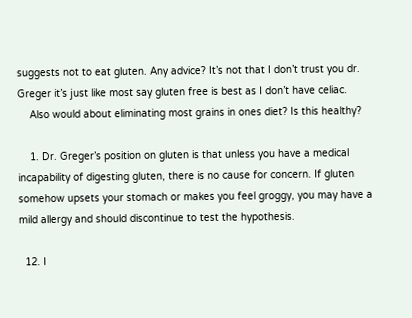suggests not to eat gluten. Any advice? It’s not that I don’t trust you dr. Greger it’s just like most say gluten free is best as I don’t have celiac.
    Also would about eliminating most grains in ones diet? Is this healthy?

    1. Dr. Greger’s position on gluten is that unless you have a medical incapability of digesting gluten, there is no cause for concern. If gluten somehow upsets your stomach or makes you feel groggy, you may have a mild allergy and should discontinue to test the hypothesis.

  12. I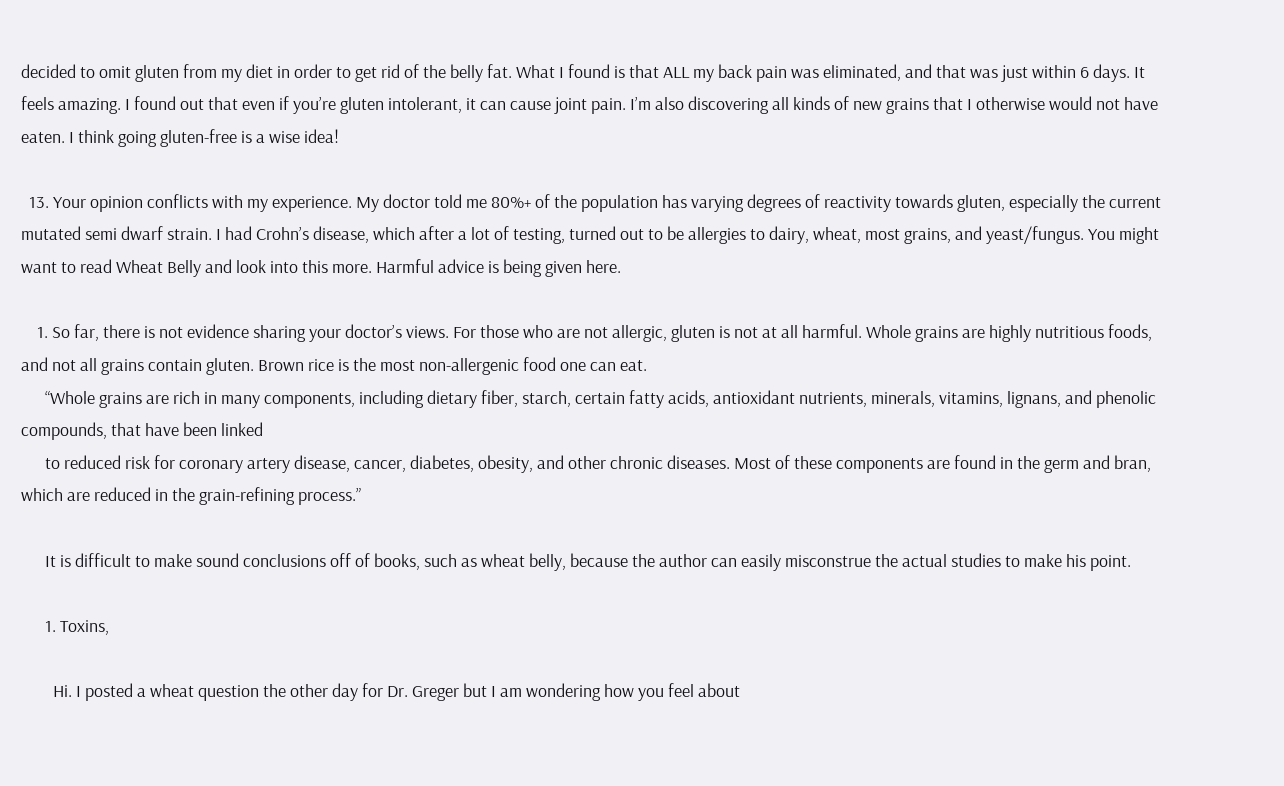decided to omit gluten from my diet in order to get rid of the belly fat. What I found is that ALL my back pain was eliminated, and that was just within 6 days. It feels amazing. I found out that even if you’re gluten intolerant, it can cause joint pain. I’m also discovering all kinds of new grains that I otherwise would not have eaten. I think going gluten-free is a wise idea!

  13. Your opinion conflicts with my experience. My doctor told me 80%+ of the population has varying degrees of reactivity towards gluten, especially the current mutated semi dwarf strain. I had Crohn’s disease, which after a lot of testing, turned out to be allergies to dairy, wheat, most grains, and yeast/fungus. You might want to read Wheat Belly and look into this more. Harmful advice is being given here.

    1. So far, there is not evidence sharing your doctor’s views. For those who are not allergic, gluten is not at all harmful. Whole grains are highly nutritious foods, and not all grains contain gluten. Brown rice is the most non-allergenic food one can eat.
      “Whole grains are rich in many components, including dietary fiber, starch, certain fatty acids, antioxidant nutrients, minerals, vitamins, lignans, and phenolic compounds, that have been linked
      to reduced risk for coronary artery disease, cancer, diabetes, obesity, and other chronic diseases. Most of these components are found in the germ and bran, which are reduced in the grain-refining process.”

      It is difficult to make sound conclusions off of books, such as wheat belly, because the author can easily misconstrue the actual studies to make his point.

      1. Toxins,

        Hi. I posted a wheat question the other day for Dr. Greger but I am wondering how you feel about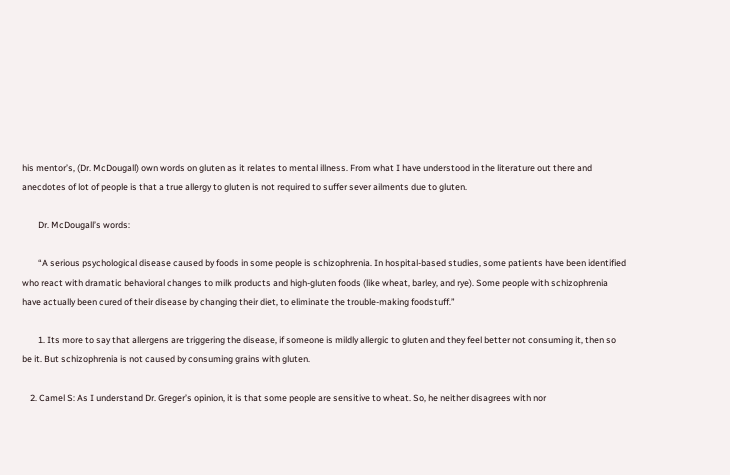his mentor’s, (Dr. McDougall) own words on gluten as it relates to mental illness. From what I have understood in the literature out there and anecdotes of lot of people is that a true allergy to gluten is not required to suffer sever ailments due to gluten.

        Dr. McDougall’s words:

        “A serious psychological disease caused by foods in some people is schizophrenia. In hospital-based studies, some patients have been identified who react with dramatic behavioral changes to milk products and high-gluten foods (like wheat, barley, and rye). Some people with schizophrenia have actually been cured of their disease by changing their diet, to eliminate the trouble-making foodstuff.”

        1. Its more to say that allergens are triggering the disease, if someone is mildly allergic to gluten and they feel better not consuming it, then so be it. But schizophrenia is not caused by consuming grains with gluten.

    2. Camel S: As I understand Dr. Greger’s opinion, it is that some people are sensitive to wheat. So, he neither disagrees with nor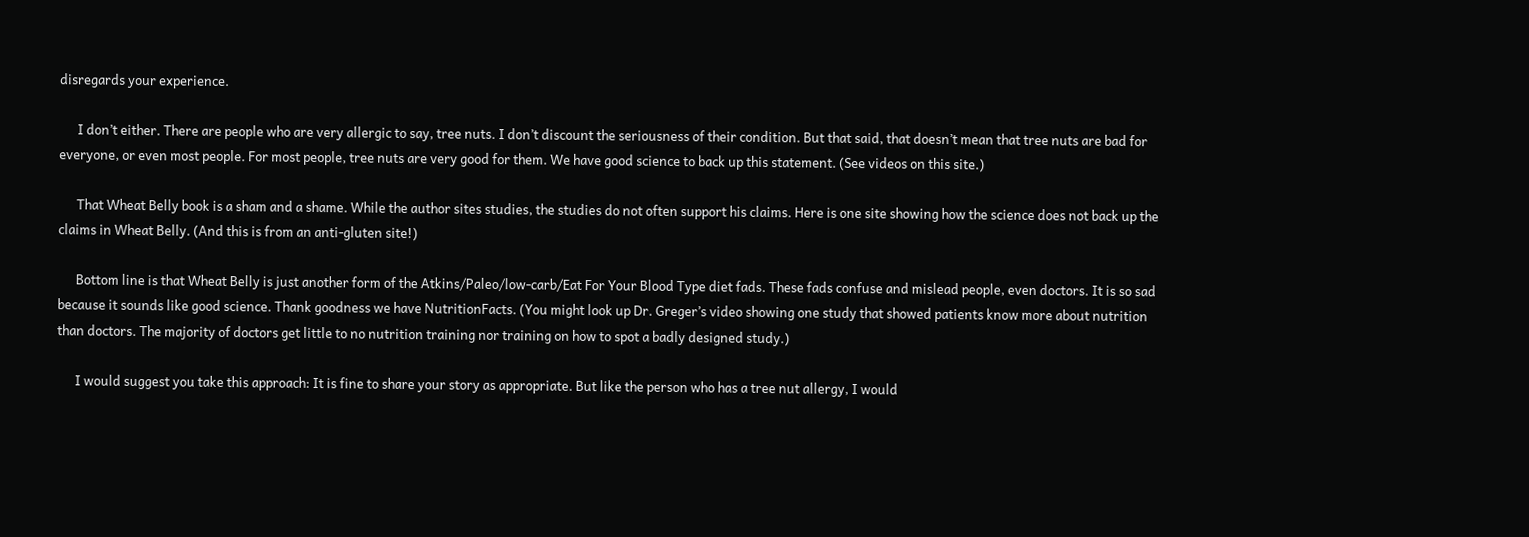disregards your experience.

      I don’t either. There are people who are very allergic to say, tree nuts. I don’t discount the seriousness of their condition. But that said, that doesn’t mean that tree nuts are bad for everyone, or even most people. For most people, tree nuts are very good for them. We have good science to back up this statement. (See videos on this site.)

      That Wheat Belly book is a sham and a shame. While the author sites studies, the studies do not often support his claims. Here is one site showing how the science does not back up the claims in Wheat Belly. (And this is from an anti-gluten site!)

      Bottom line is that Wheat Belly is just another form of the Atkins/Paleo/low-carb/Eat For Your Blood Type diet fads. These fads confuse and mislead people, even doctors. It is so sad because it sounds like good science. Thank goodness we have NutritionFacts. (You might look up Dr. Greger’s video showing one study that showed patients know more about nutrition than doctors. The majority of doctors get little to no nutrition training nor training on how to spot a badly designed study.)

      I would suggest you take this approach: It is fine to share your story as appropriate. But like the person who has a tree nut allergy, I would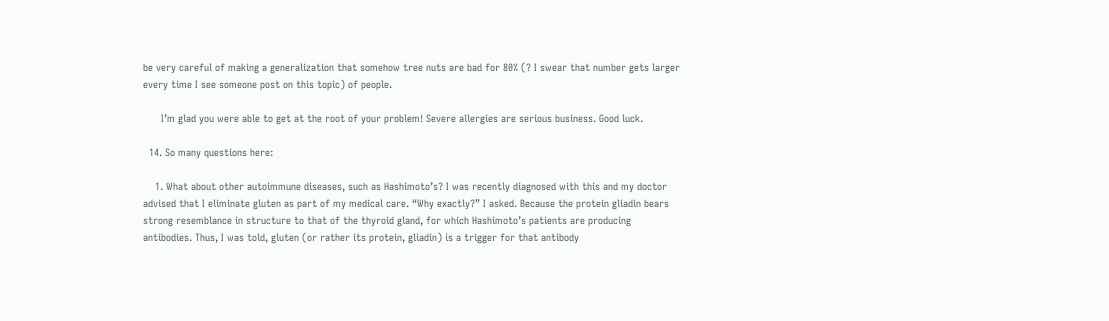be very careful of making a generalization that somehow tree nuts are bad for 80% (? I swear that number gets larger every time I see someone post on this topic) of people.

      I’m glad you were able to get at the root of your problem! Severe allergies are serious business. Good luck.

  14. So many questions here:

    1. What about other autoimmune diseases, such as Hashimoto’s? I was recently diagnosed with this and my doctor advised that I eliminate gluten as part of my medical care. “Why exactly?” I asked. Because the protein gliadin bears strong resemblance in structure to that of the thyroid gland, for which Hashimoto’s patients are producing antibodies. Thus, I was told, gluten (or rather its protein, gliadin) is a trigger for that antibody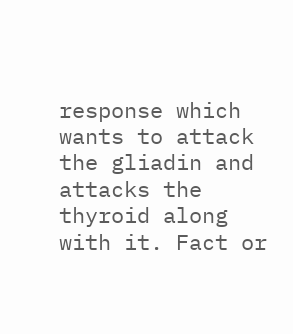response which wants to attack the gliadin and attacks the thyroid along with it. Fact or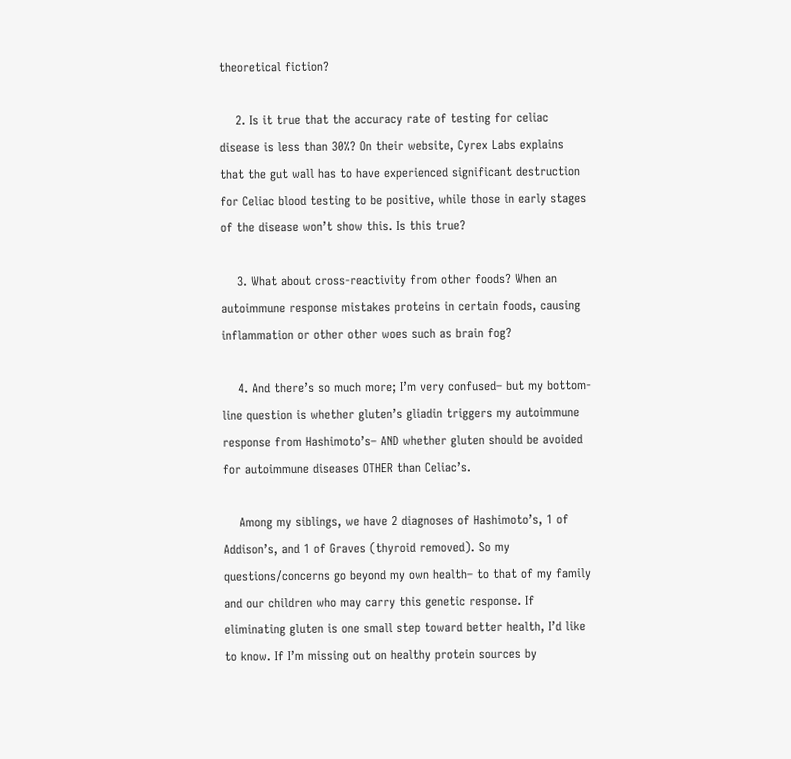theoretical fiction?

    2. Is it true that the accuracy rate of testing for celiac disease is less than 30%? On their website, Cyrex Labs explains that the gut wall has to have experienced significant destruction for Celiac blood testing to be positive, while those in early stages of the disease won’t show this. Is this true?

    3. What about cross-reactivity from other foods? When an autoimmune response mistakes proteins in certain foods, causing inflammation or other other woes such as brain fog?

    4. And there’s so much more; I’m very confused– but my bottom-line question is whether gluten’s gliadin triggers my autoimmune response from Hashimoto’s– AND whether gluten should be avoided for autoimmune diseases OTHER than Celiac’s.

    Among my siblings, we have 2 diagnoses of Hashimoto’s, 1 of Addison’s, and 1 of Graves (thyroid removed). So my questions/concerns go beyond my own health– to that of my family and our children who may carry this genetic response. If eliminating gluten is one small step toward better health, I’d like to know. If I’m missing out on healthy protein sources by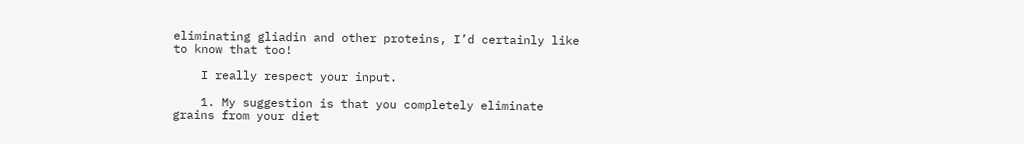eliminating gliadin and other proteins, I’d certainly like to know that too!

    I really respect your input.

    1. My suggestion is that you completely eliminate grains from your diet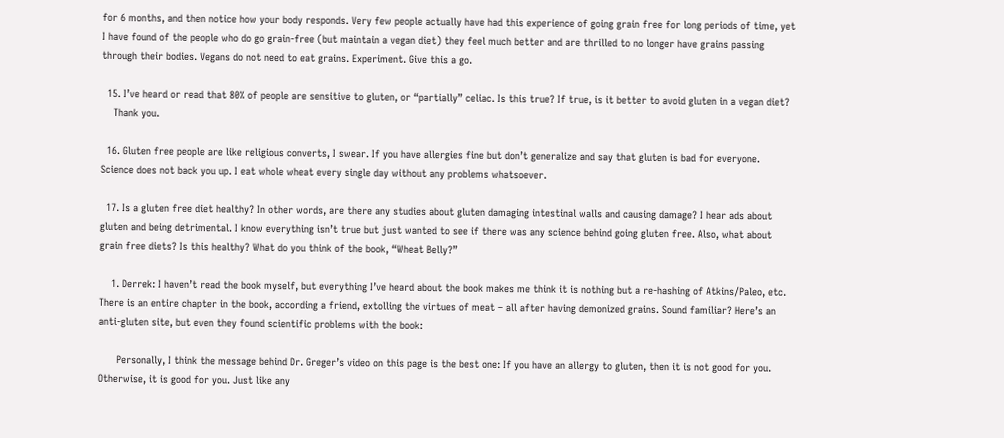for 6 months, and then notice how your body responds. Very few people actually have had this experience of going grain free for long periods of time, yet I have found of the people who do go grain-free (but maintain a vegan diet) they feel much better and are thrilled to no longer have grains passing through their bodies. Vegans do not need to eat grains. Experiment. Give this a go.

  15. I’ve heard or read that 80% of people are sensitive to gluten, or “partially” celiac. Is this true? If true, is it better to avoid gluten in a vegan diet?
    Thank you.

  16. Gluten free people are like religious converts, I swear. If you have allergies fine but don’t generalize and say that gluten is bad for everyone. Science does not back you up. I eat whole wheat every single day without any problems whatsoever.

  17. Is a gluten free diet healthy? In other words, are there any studies about gluten damaging intestinal walls and causing damage? I hear ads about gluten and being detrimental. I know everything isn’t true but just wanted to see if there was any science behind going gluten free. Also, what about grain free diets? Is this healthy? What do you think of the book, “Wheat Belly?”

    1. Derrek: I haven’t read the book myself, but everything I’ve heard about the book makes me think it is nothing but a re-hashing of Atkins/Paleo, etc. There is an entire chapter in the book, according a friend, extolling the virtues of meat – all after having demonized grains. Sound familiar? Here’s an anti-gluten site, but even they found scientific problems with the book:

      Personally, I think the message behind Dr. Greger’s video on this page is the best one: If you have an allergy to gluten, then it is not good for you. Otherwise, it is good for you. Just like any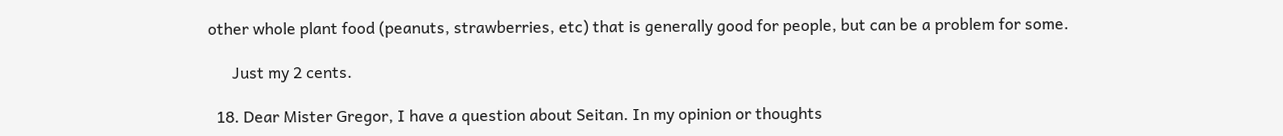other whole plant food (peanuts, strawberries, etc) that is generally good for people, but can be a problem for some.

      Just my 2 cents.

  18. Dear Mister Gregor, I have a question about Seitan. In my opinion or thoughts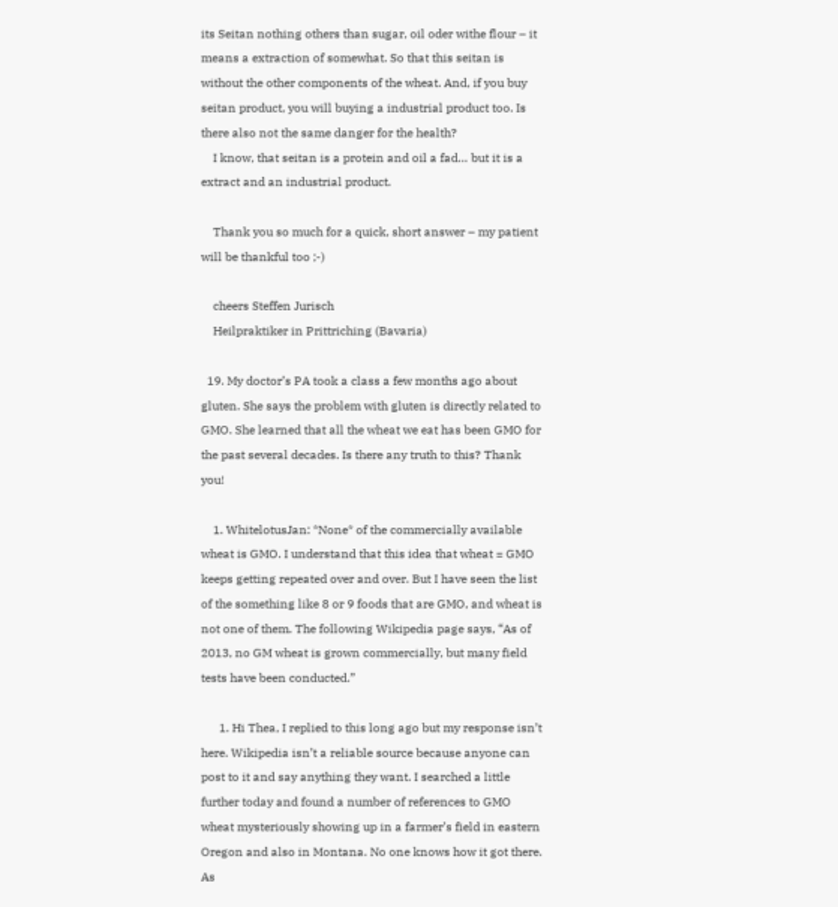its Seitan nothing others than sugar, oil oder withe flour – it means a extraction of somewhat. So that this seitan is without the other components of the wheat. And, if you buy seitan product, you will buying a industrial product too. Is there also not the same danger for the health?
    I know, that seitan is a protein and oil a fad… but it is a extract and an industrial product.

    Thank you so much for a quick, short answer – my patient will be thankful too ;-)

    cheers Steffen Jurisch
    Heilpraktiker in Prittriching (Bavaria)

  19. My doctor’s PA took a class a few months ago about gluten. She says the problem with gluten is directly related to GMO. She learned that all the wheat we eat has been GMO for the past several decades. Is there any truth to this? Thank you!

    1. WhitelotusJan: *None* of the commercially available wheat is GMO. I understand that this idea that wheat = GMO keeps getting repeated over and over. But I have seen the list of the something like 8 or 9 foods that are GMO, and wheat is not one of them. The following Wikipedia page says, “As of 2013, no GM wheat is grown commercially, but many field tests have been conducted.”

      1. Hi Thea, I replied to this long ago but my response isn’t here. Wikipedia isn’t a reliable source because anyone can post to it and say anything they want. I searched a little further today and found a number of references to GMO wheat mysteriously showing up in a farmer’s field in eastern Oregon and also in Montana. No one knows how it got there. As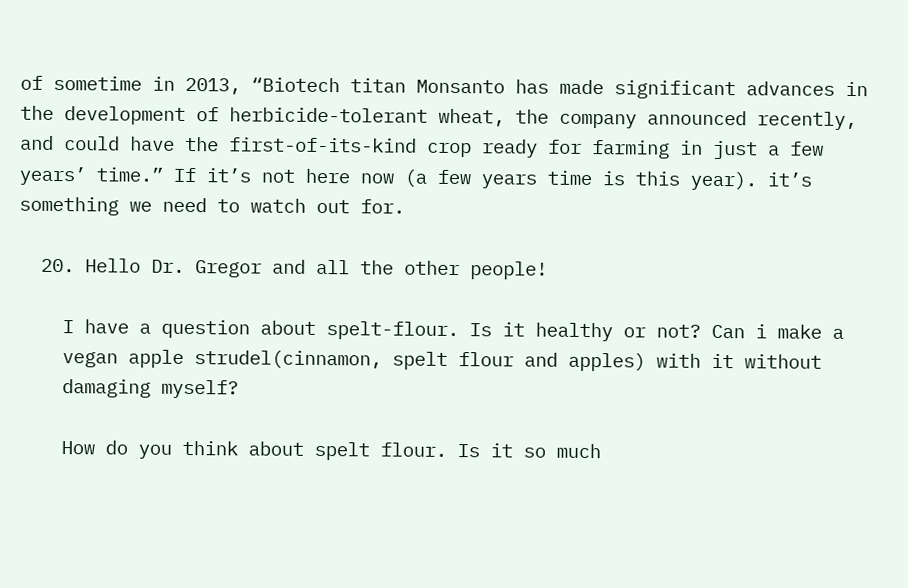of sometime in 2013, “Biotech titan Monsanto has made significant advances in the development of herbicide-tolerant wheat, the company announced recently, and could have the first-of-its-kind crop ready for farming in just a few years’ time.” If it’s not here now (a few years time is this year). it’s something we need to watch out for.

  20. Hello Dr. Gregor and all the other people!

    I have a question about spelt-flour. Is it healthy or not? Can i make a
    vegan apple strudel(cinnamon, spelt flour and apples) with it without
    damaging myself?

    How do you think about spelt flour. Is it so much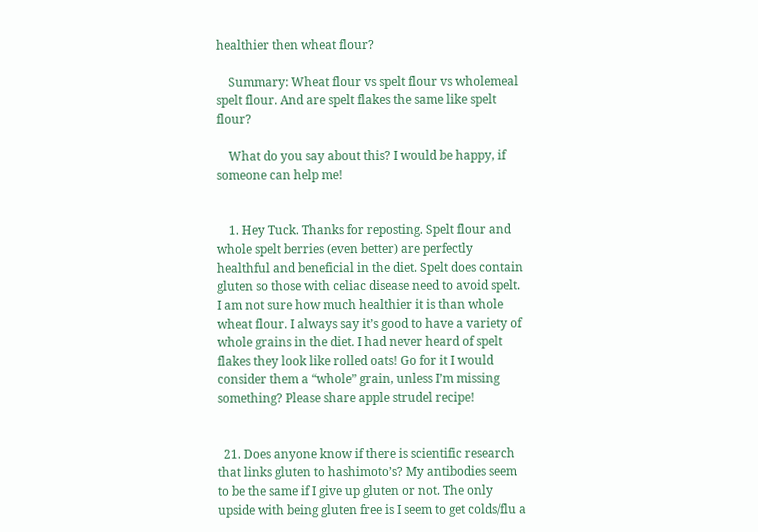healthier then wheat flour?

    Summary: Wheat flour vs spelt flour vs wholemeal spelt flour. And are spelt flakes the same like spelt flour?

    What do you say about this? I would be happy, if someone can help me!


    1. Hey Tuck. Thanks for reposting. Spelt flour and whole spelt berries (even better) are perfectly healthful and beneficial in the diet. Spelt does contain gluten so those with celiac disease need to avoid spelt. I am not sure how much healthier it is than whole wheat flour. I always say it’s good to have a variety of whole grains in the diet. I had never heard of spelt flakes they look like rolled oats! Go for it I would consider them a “whole” grain, unless I’m missing something? Please share apple strudel recipe!


  21. Does anyone know if there is scientific research that links gluten to hashimoto’s? My antibodies seem to be the same if I give up gluten or not. The only upside with being gluten free is I seem to get colds/flu a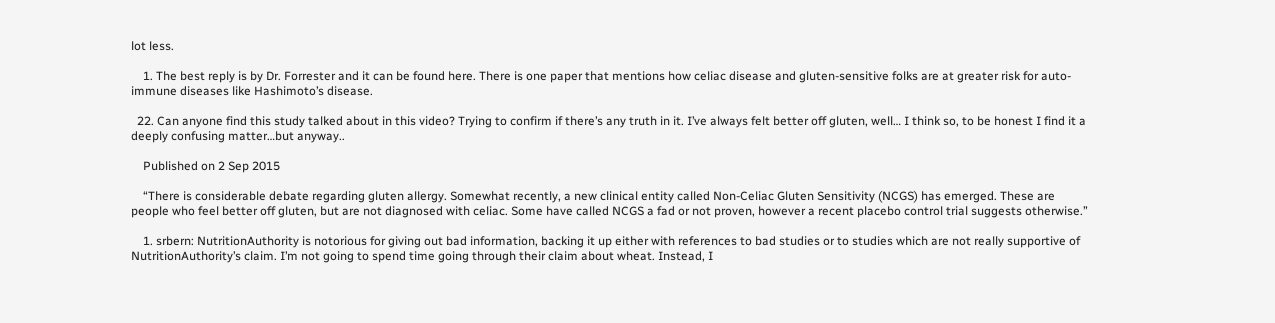lot less.

    1. The best reply is by Dr. Forrester and it can be found here. There is one paper that mentions how celiac disease and gluten-sensitive folks are at greater risk for auto-immune diseases like Hashimoto’s disease.

  22. Can anyone find this study talked about in this video? Trying to confirm if there’s any truth in it. I’ve always felt better off gluten, well… I think so, to be honest I find it a deeply confusing matter…but anyway..

    Published on 2 Sep 2015

    “There is considerable debate regarding gluten allergy. Somewhat recently, a new clinical entity called Non-Celiac Gluten Sensitivity (NCGS) has emerged. These are people who feel better off gluten, but are not diagnosed with celiac. Some have called NCGS a fad or not proven, however a recent placebo control trial suggests otherwise.”

    1. srbern: NutritionAuthority is notorious for giving out bad information, backing it up either with references to bad studies or to studies which are not really supportive of NutritionAuthority’s claim. I’m not going to spend time going through their claim about wheat. Instead, I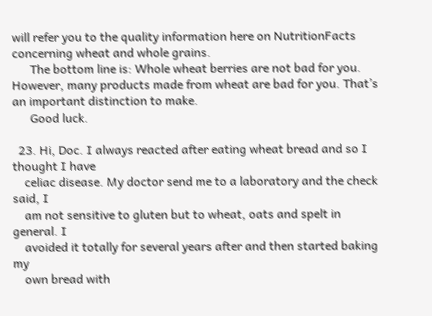will refer you to the quality information here on NutritionFacts concerning wheat and whole grains.
      The bottom line is: Whole wheat berries are not bad for you. However, many products made from wheat are bad for you. That’s an important distinction to make.
      Good luck.

  23. Hi, Doc. I always reacted after eating wheat bread and so I thought I have
    celiac disease. My doctor send me to a laboratory and the check said, I
    am not sensitive to gluten but to wheat, oats and spelt in general. I
    avoided it totally for several years after and then started baking my
    own bread with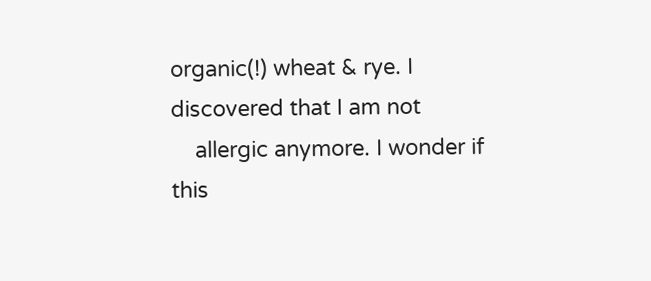organic(!) wheat & rye. I discovered that I am not
    allergic anymore. I wonder if this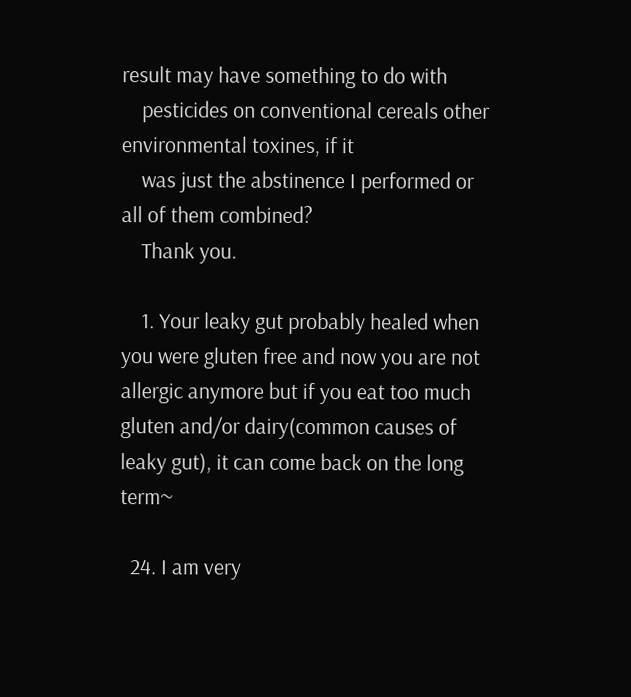result may have something to do with
    pesticides on conventional cereals other environmental toxines, if it
    was just the abstinence I performed or all of them combined?
    Thank you.

    1. Your leaky gut probably healed when you were gluten free and now you are not allergic anymore but if you eat too much gluten and/or dairy(common causes of leaky gut), it can come back on the long term~

  24. I am very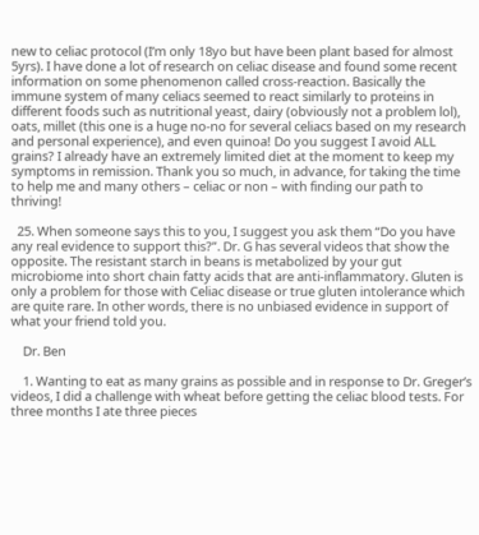new to celiac protocol (I’m only 18yo but have been plant based for almost 5yrs). I have done a lot of research on celiac disease and found some recent information on some phenomenon called cross-reaction. Basically the immune system of many celiacs seemed to react similarly to proteins in different foods such as nutritional yeast, dairy (obviously not a problem lol), oats, millet (this one is a huge no-no for several celiacs based on my research and personal experience), and even quinoa! Do you suggest I avoid ALL grains? I already have an extremely limited diet at the moment to keep my symptoms in remission. Thank you so much, in advance, for taking the time to help me and many others – celiac or non – with finding our path to thriving!

  25. When someone says this to you, I suggest you ask them “Do you have any real evidence to support this?”. Dr. G has several videos that show the opposite. The resistant starch in beans is metabolized by your gut microbiome into short chain fatty acids that are anti-inflammatory. Gluten is only a problem for those with Celiac disease or true gluten intolerance which are quite rare. In other words, there is no unbiased evidence in support of what your friend told you.

    Dr. Ben

    1. Wanting to eat as many grains as possible and in response to Dr. Greger’s videos, I did a challenge with wheat before getting the celiac blood tests. For three months I ate three pieces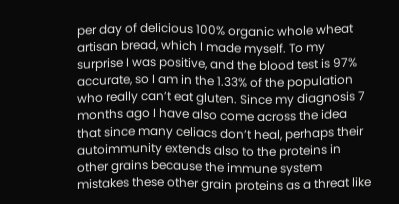per day of delicious 100% organic whole wheat artisan bread, which I made myself. To my surprise I was positive, and the blood test is 97% accurate, so I am in the 1.33% of the population who really can’t eat gluten. Since my diagnosis 7 months ago I have also come across the idea that since many celiacs don’t heal, perhaps their autoimmunity extends also to the proteins in other grains because the immune system mistakes these other grain proteins as a threat like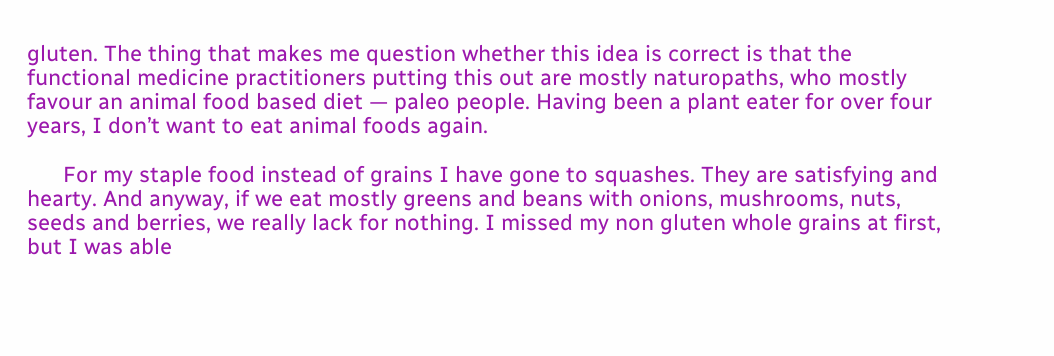gluten. The thing that makes me question whether this idea is correct is that the functional medicine practitioners putting this out are mostly naturopaths, who mostly favour an animal food based diet — paleo people. Having been a plant eater for over four years, I don’t want to eat animal foods again.

      For my staple food instead of grains I have gone to squashes. They are satisfying and hearty. And anyway, if we eat mostly greens and beans with onions, mushrooms, nuts, seeds and berries, we really lack for nothing. I missed my non gluten whole grains at first, but I was able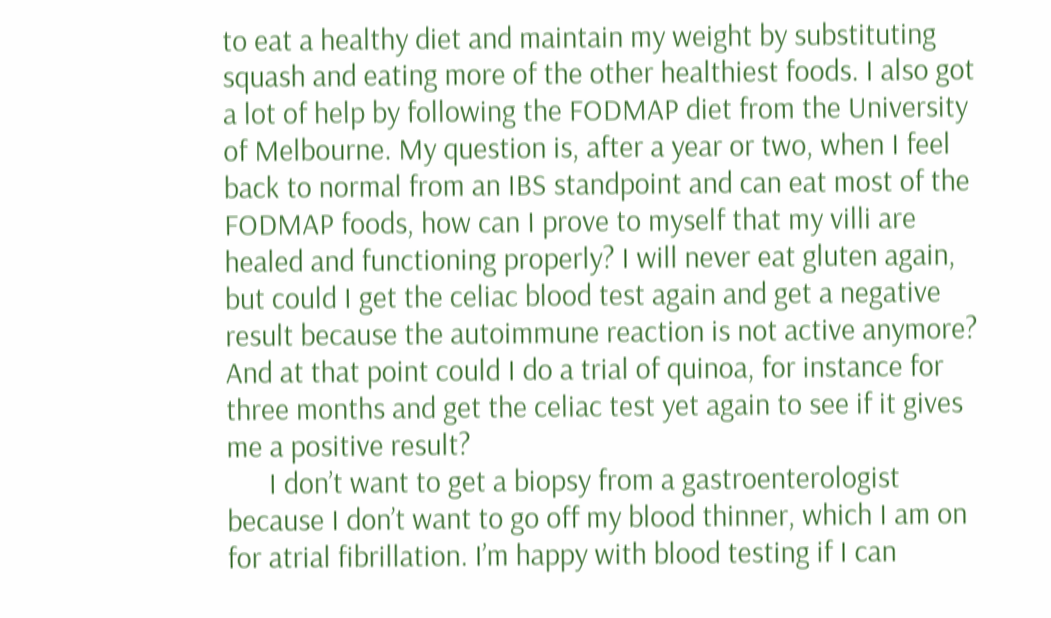to eat a healthy diet and maintain my weight by substituting squash and eating more of the other healthiest foods. I also got a lot of help by following the FODMAP diet from the University of Melbourne. My question is, after a year or two, when I feel back to normal from an IBS standpoint and can eat most of the FODMAP foods, how can I prove to myself that my villi are healed and functioning properly? I will never eat gluten again, but could I get the celiac blood test again and get a negative result because the autoimmune reaction is not active anymore? And at that point could I do a trial of quinoa, for instance for three months and get the celiac test yet again to see if it gives me a positive result?
      I don’t want to get a biopsy from a gastroenterologist because I don’t want to go off my blood thinner, which I am on for atrial fibrillation. I’m happy with blood testing if I can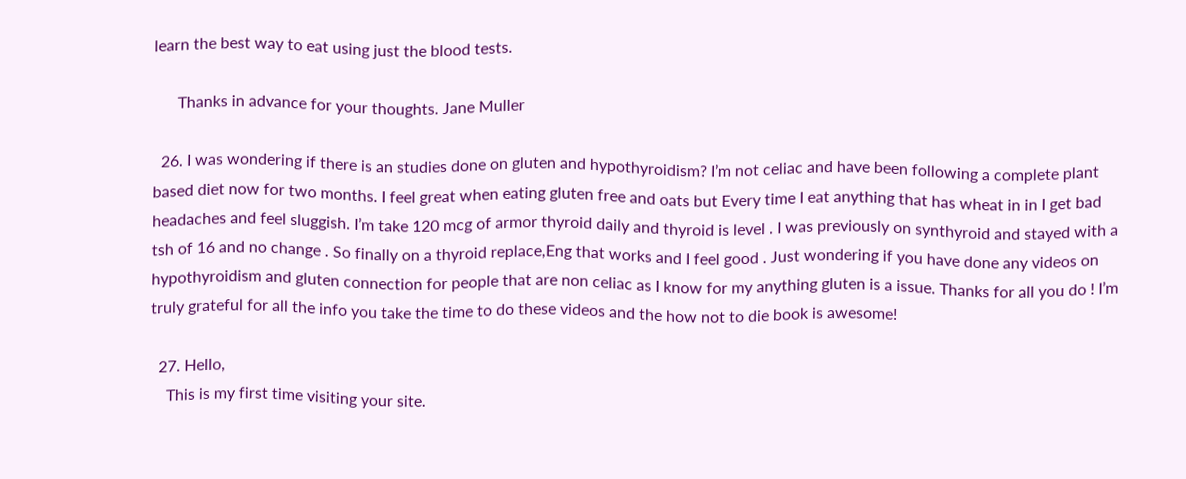learn the best way to eat using just the blood tests.

      Thanks in advance for your thoughts. Jane Muller

  26. I was wondering if there is an studies done on gluten and hypothyroidism? I’m not celiac and have been following a complete plant based diet now for two months. I feel great when eating gluten free and oats but Every time I eat anything that has wheat in in I get bad headaches and feel sluggish. I’m take 120 mcg of armor thyroid daily and thyroid is level . I was previously on synthyroid and stayed with a tsh of 16 and no change . So finally on a thyroid replace,Eng that works and I feel good . Just wondering if you have done any videos on hypothyroidism and gluten connection for people that are non celiac as I know for my anything gluten is a issue. Thanks for all you do ! I’m truly grateful for all the info you take the time to do these videos and the how not to die book is awesome!

  27. Hello,
    This is my first time visiting your site.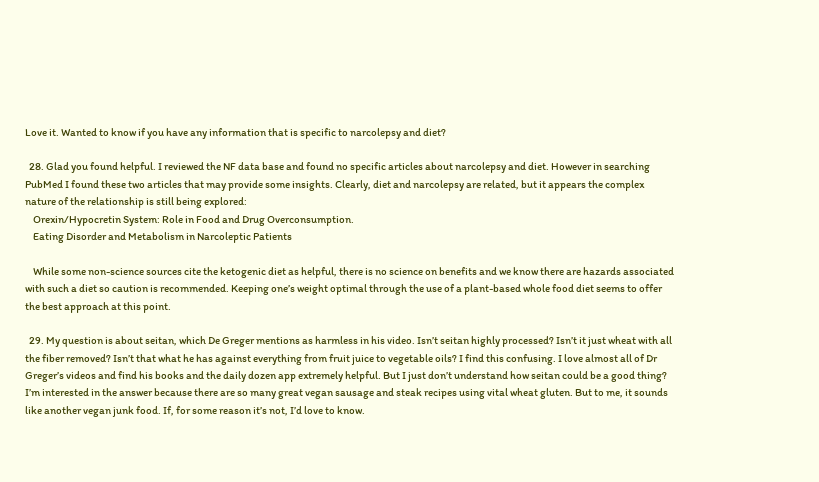Love it. Wanted to know if you have any information that is specific to narcolepsy and diet?

  28. Glad you found helpful. I reviewed the NF data base and found no specific articles about narcolepsy and diet. However in searching PubMed I found these two articles that may provide some insights. Clearly, diet and narcolepsy are related, but it appears the complex nature of the relationship is still being explored:
    Orexin/Hypocretin System: Role in Food and Drug Overconsumption.
    Eating Disorder and Metabolism in Narcoleptic Patients

    While some non-science sources cite the ketogenic diet as helpful, there is no science on benefits and we know there are hazards associated with such a diet so caution is recommended. Keeping one’s weight optimal through the use of a plant-based whole food diet seems to offer the best approach at this point.

  29. My question is about seitan, which De Greger mentions as harmless in his video. Isn’t seitan highly processed? Isn’t it just wheat with all the fiber removed? Isn’t that what he has against everything from fruit juice to vegetable oils? I find this confusing. I love almost all of Dr Greger’s videos and find his books and the daily dozen app extremely helpful. But I just don’t understand how seitan could be a good thing? I’m interested in the answer because there are so many great vegan sausage and steak recipes using vital wheat gluten. But to me, it sounds like another vegan junk food. If, for some reason it’s not, I’d love to know.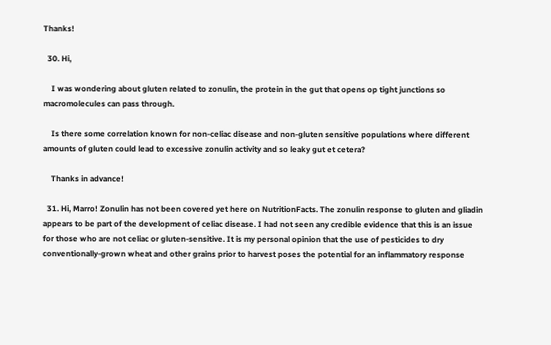Thanks!

  30. Hi,

    I was wondering about gluten related to zonulin, the protein in the gut that opens op tight junctions so macromolecules can pass through.

    Is there some correlation known for non-celiac disease and non-gluten sensitive populations where different amounts of gluten could lead to excessive zonulin activity and so leaky gut et cetera?

    Thanks in advance!

  31. Hi, Marro! Zonulin has not been covered yet here on NutritionFacts. The zonulin response to gluten and gliadin appears to be part of the development of celiac disease. I had not seen any credible evidence that this is an issue for those who are not celiac or gluten-sensitive. It is my personal opinion that the use of pesticides to dry conventionally-grown wheat and other grains prior to harvest poses the potential for an inflammatory response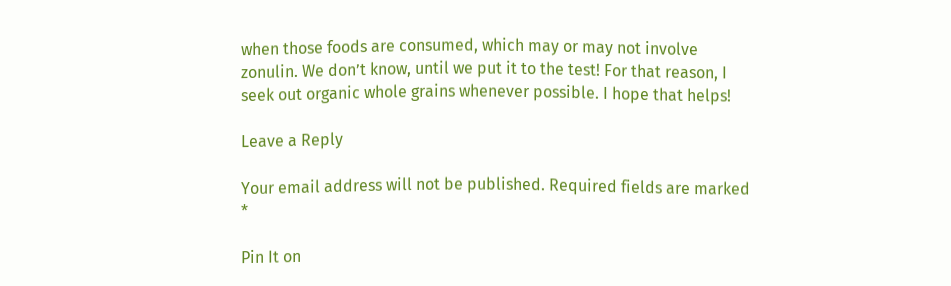when those foods are consumed, which may or may not involve zonulin. We don’t know, until we put it to the test! For that reason, I seek out organic whole grains whenever possible. I hope that helps!

Leave a Reply

Your email address will not be published. Required fields are marked *

Pin It on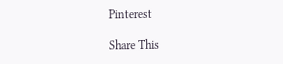Pinterest

Share This